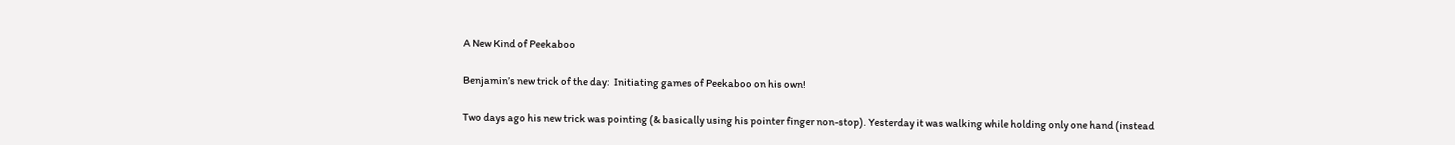A New Kind of Peekaboo

Benjamin’s new trick of the day:  Initiating games of Peekaboo on his own!

Two days ago his new trick was pointing (& basically using his pointer finger non-stop). Yesterday it was walking while holding only one hand (instead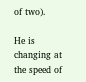of two).

He is changing at the speed of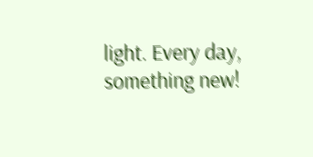light. Every day, something new!